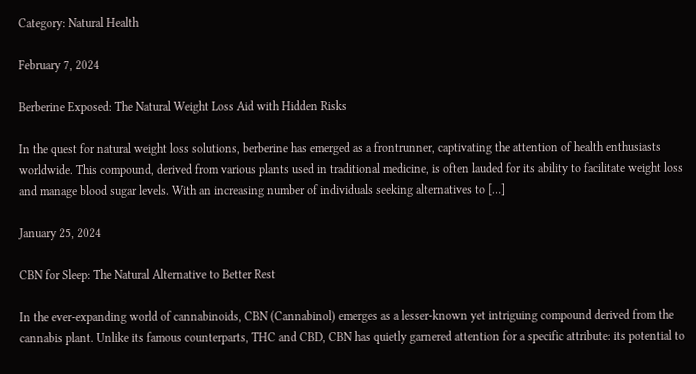Category: Natural Health

February 7, 2024

Berberine Exposed: The Natural Weight Loss Aid with Hidden Risks

In the quest for natural weight loss solutions, berberine has emerged as a frontrunner, captivating the attention of health enthusiasts worldwide. This compound, derived from various plants used in traditional medicine, is often lauded for its ability to facilitate weight loss and manage blood sugar levels. With an increasing number of individuals seeking alternatives to […]

January 25, 2024

CBN for Sleep: The Natural Alternative to Better Rest

In the ever-expanding world of cannabinoids, CBN (Cannabinol) emerges as a lesser-known yet intriguing compound derived from the cannabis plant. Unlike its famous counterparts, THC and CBD, CBN has quietly garnered attention for a specific attribute: its potential to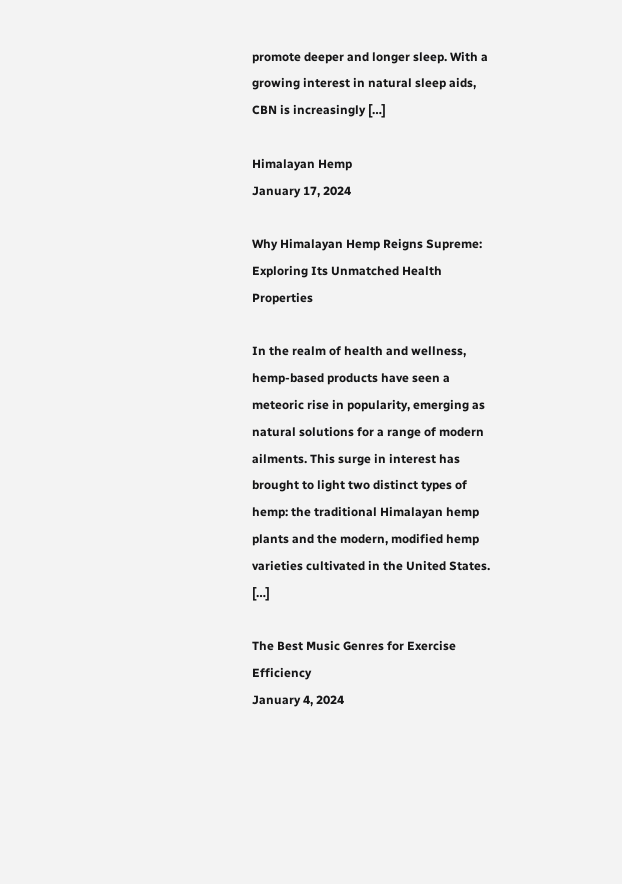promote deeper and longer sleep. With a growing interest in natural sleep aids, CBN is increasingly […]

Himalayan Hemp
January 17, 2024

Why Himalayan Hemp Reigns Supreme: Exploring Its Unmatched Health Properties

In the realm of health and wellness, hemp-based products have seen a meteoric rise in popularity, emerging as natural solutions for a range of modern ailments. This surge in interest has brought to light two distinct types of hemp: the traditional Himalayan hemp plants and the modern, modified hemp varieties cultivated in the United States. […]

The Best Music Genres for Exercise Efficiency
January 4, 2024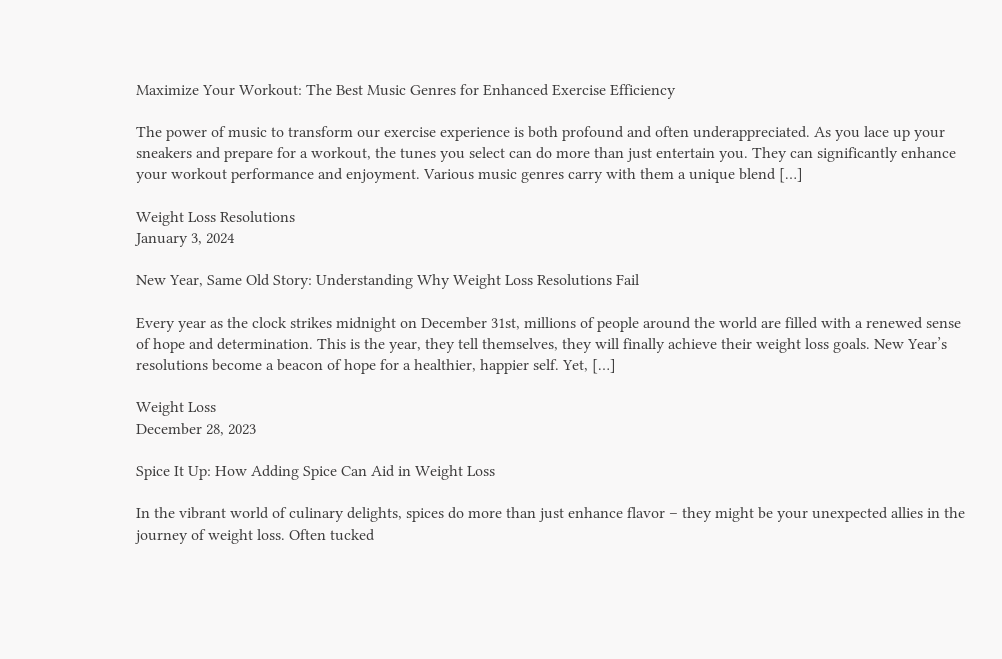Maximize Your Workout: The Best Music Genres for Enhanced Exercise Efficiency

The power of music to transform our exercise experience is both profound and often underappreciated. As you lace up your sneakers and prepare for a workout, the tunes you select can do more than just entertain you. They can significantly enhance your workout performance and enjoyment. Various music genres carry with them a unique blend […]

Weight Loss Resolutions
January 3, 2024

New Year, Same Old Story: Understanding Why Weight Loss Resolutions Fail

Every year as the clock strikes midnight on December 31st, millions of people around the world are filled with a renewed sense of hope and determination. This is the year, they tell themselves, they will finally achieve their weight loss goals. New Year’s resolutions become a beacon of hope for a healthier, happier self. Yet, […]

Weight Loss
December 28, 2023

Spice It Up: How Adding Spice Can Aid in Weight Loss

In the vibrant world of culinary delights, spices do more than just enhance flavor – they might be your unexpected allies in the journey of weight loss. Often tucked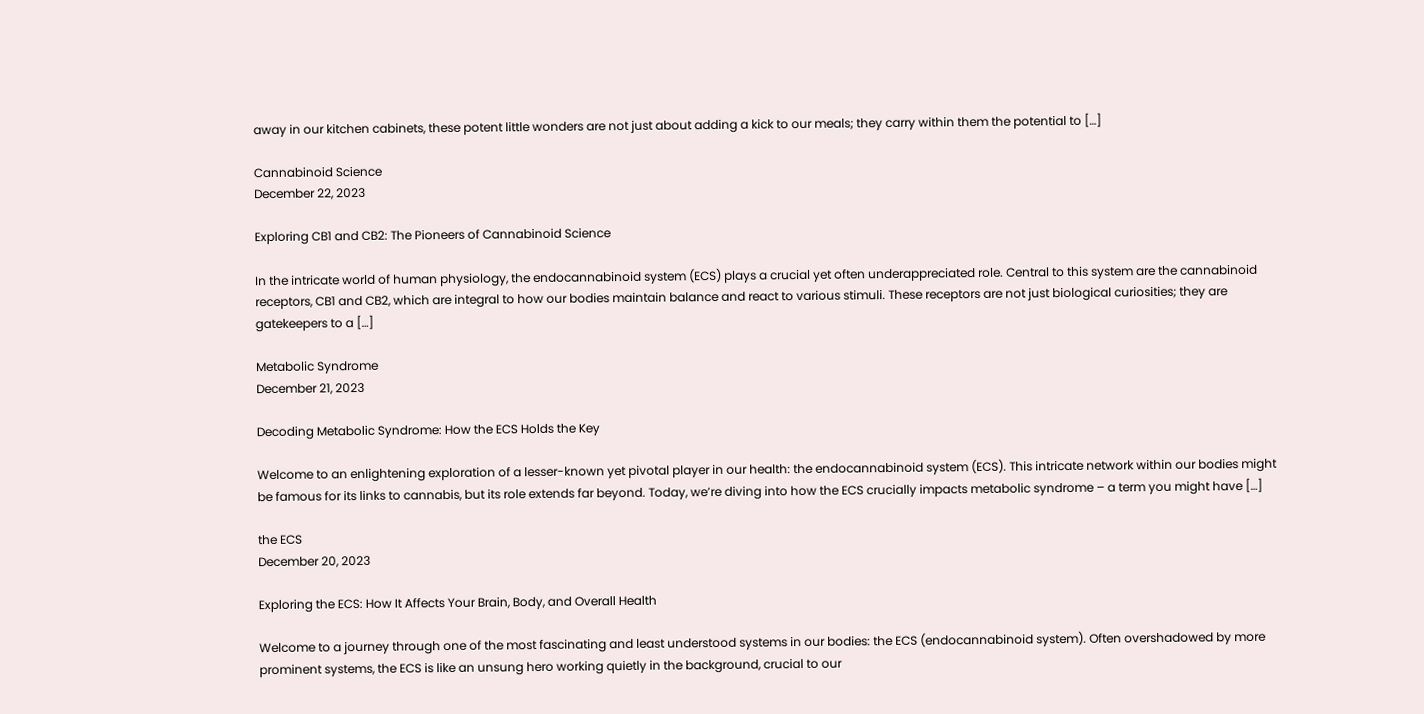away in our kitchen cabinets, these potent little wonders are not just about adding a kick to our meals; they carry within them the potential to […]

Cannabinoid Science
December 22, 2023

Exploring CB1 and CB2: The Pioneers of Cannabinoid Science

In the intricate world of human physiology, the endocannabinoid system (ECS) plays a crucial yet often underappreciated role. Central to this system are the cannabinoid receptors, CB1 and CB2, which are integral to how our bodies maintain balance and react to various stimuli. These receptors are not just biological curiosities; they are gatekeepers to a […]

Metabolic Syndrome
December 21, 2023

Decoding Metabolic Syndrome: How the ECS Holds the Key

Welcome to an enlightening exploration of a lesser-known yet pivotal player in our health: the endocannabinoid system (ECS). This intricate network within our bodies might be famous for its links to cannabis, but its role extends far beyond. Today, we’re diving into how the ECS crucially impacts metabolic syndrome – a term you might have […]

the ECS
December 20, 2023

Exploring the ECS: How It Affects Your Brain, Body, and Overall Health

Welcome to a journey through one of the most fascinating and least understood systems in our bodies: the ECS (endocannabinoid system). Often overshadowed by more prominent systems, the ECS is like an unsung hero working quietly in the background, crucial to our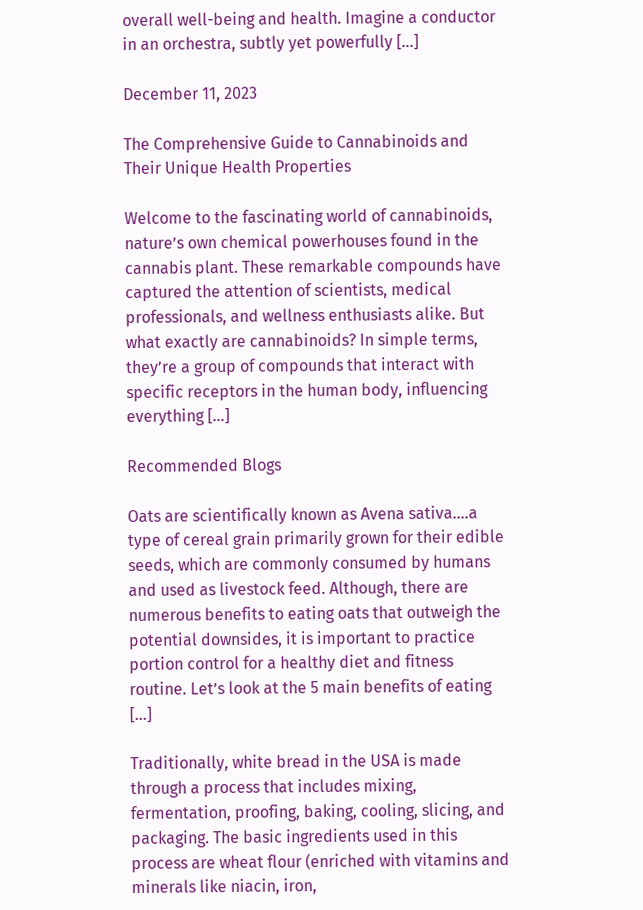overall well-being and health. Imagine a conductor in an orchestra, subtly yet powerfully […]

December 11, 2023

The Comprehensive Guide to Cannabinoids and Their Unique Health Properties

Welcome to the fascinating world of cannabinoids, nature’s own chemical powerhouses found in the cannabis plant. These remarkable compounds have captured the attention of scientists, medical professionals, and wellness enthusiasts alike. But what exactly are cannabinoids? In simple terms, they’re a group of compounds that interact with specific receptors in the human body, influencing everything […]

Recommended Blogs

Oats are scientifically known as Avena sativa….a type of cereal grain primarily grown for their edible seeds, which are commonly consumed by humans and used as livestock feed. Although, there are numerous benefits to eating oats that outweigh the potential downsides, it is important to practice portion control for a healthy diet and fitness routine. Let’s look at the 5 main benefits of eating […]

Traditionally, white bread in the USA is made through a process that includes mixing, fermentation, proofing, baking, cooling, slicing, and packaging. The basic ingredients used in this process are wheat flour (enriched with vitamins and minerals like niacin, iron,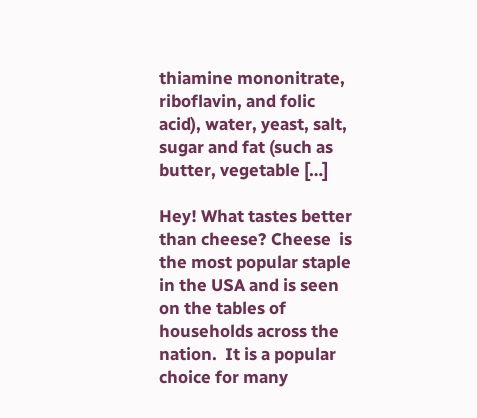thiamine mononitrate, riboflavin, and folic acid), water, yeast, salt, sugar and fat (such as butter, vegetable […]

Hey! What tastes better than cheese? Cheese  is the most popular staple in the USA and is seen on the tables of households across the nation.  It is a popular choice for many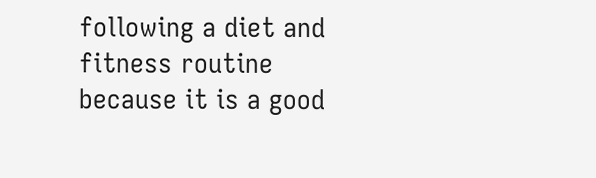following a diet and fitness routine because it is a good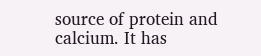source of protein and calcium. It has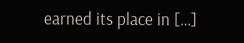earned its place in […]